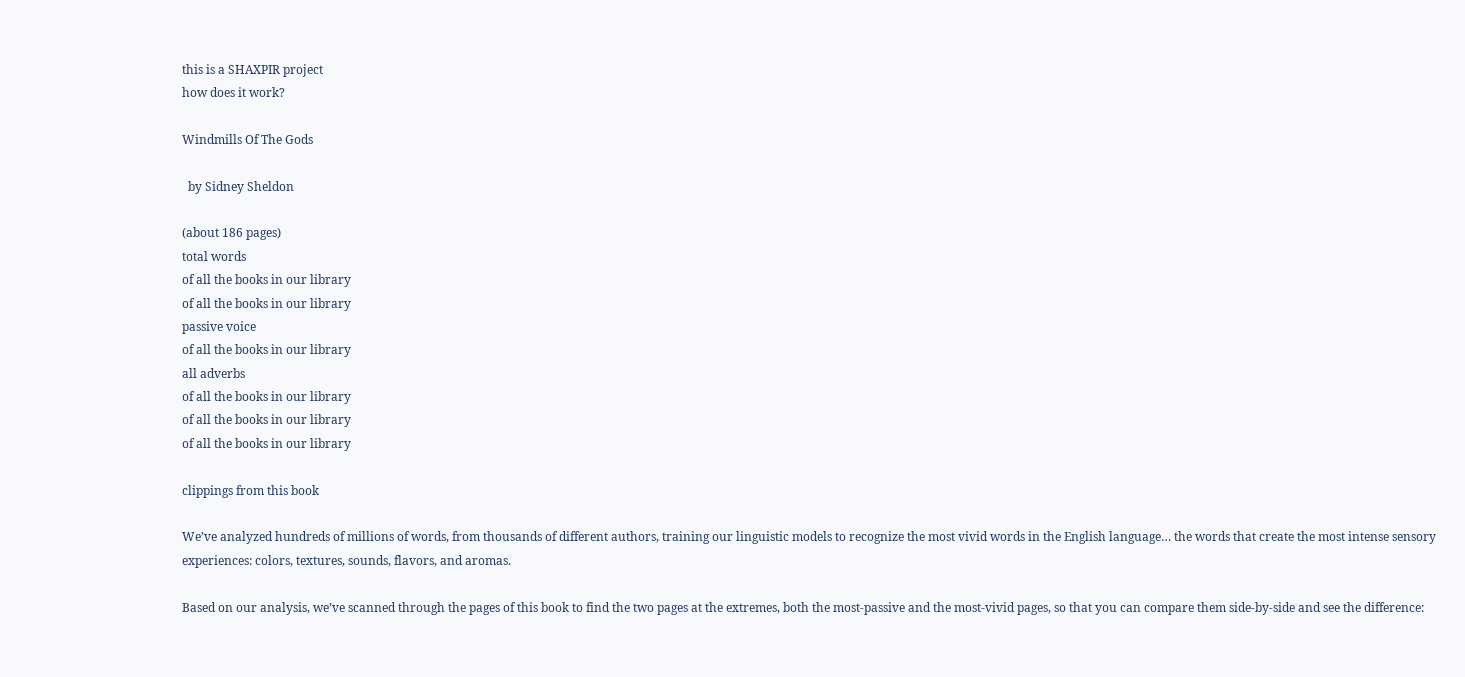this is a SHAXPIR project
how does it work?

Windmills Of The Gods

  by Sidney Sheldon

(about 186 pages)
total words
of all the books in our library
of all the books in our library
passive voice
of all the books in our library
all adverbs
of all the books in our library
of all the books in our library
of all the books in our library

clippings from this book

We’ve analyzed hundreds of millions of words, from thousands of different authors, training our linguistic models to recognize the most vivid words in the English language… the words that create the most intense sensory experiences: colors, textures, sounds, flavors, and aromas.

Based on our analysis, we’ve scanned through the pages of this book to find the two pages at the extremes, both the most-passive and the most-vivid pages, so that you can compare them side-by-side and see the difference: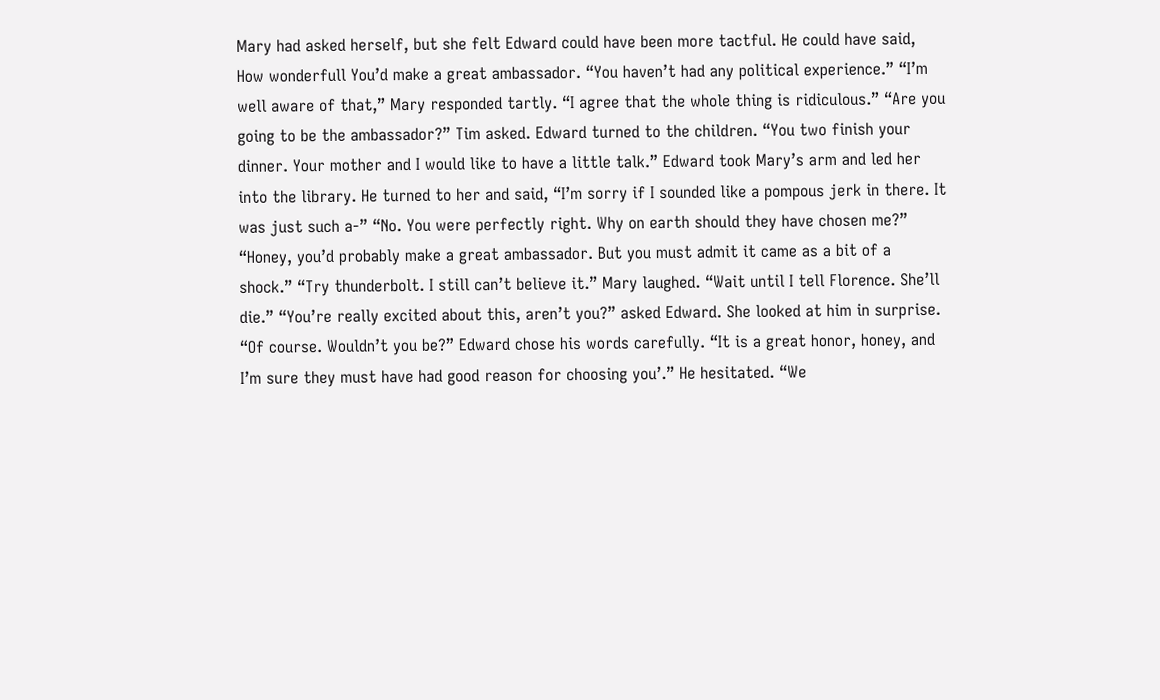Mary had asked herself, but she felt Edward could have been more tactful. He could have said, How wonderfull You’d make a great ambassador. “You haven’t had any political experience.” “I’m well aware of that,” Mary responded tartly. “I agree that the whole thing is ridiculous.” “Are you going to be the ambassador?” Tim asked. Edward turned to the children. “You two finish your dinner. Your mother and I would like to have a little talk.” Edward took Mary’s arm and led her into the library. He turned to her and said, “I’m sorry if I sounded like a pompous jerk in there. It was just such a-” “No. You were perfectly right. Why on earth should they have chosen me?” “Honey, you’d probably make a great ambassador. But you must admit it came as a bit of a shock.” “Try thunderbolt. I still can’t believe it.” Mary laughed. “Wait until I tell Florence. She’ll die.” “You’re really excited about this, aren’t you?” asked Edward. She looked at him in surprise. “Of course. Wouldn’t you be?” Edward chose his words carefully. “It is a great honor, honey, and I’m sure they must have had good reason for choosing you’.” He hesitated. “We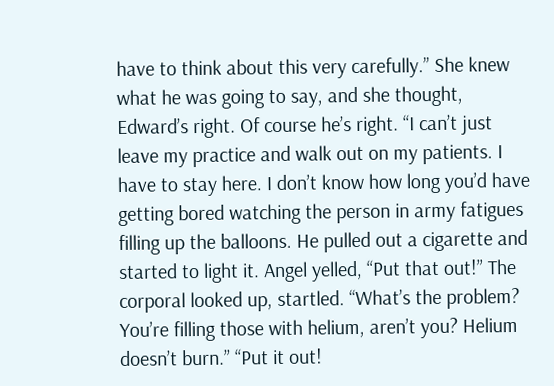have to think about this very carefully.” She knew what he was going to say, and she thought, Edward’s right. Of course he’s right. “I can’t just leave my practice and walk out on my patients. I have to stay here. I don’t know how long you’d have getting bored watching the person in army fatigues filling up the balloons. He pulled out a cigarette and started to light it. Angel yelled, “Put that out!” The corporal looked up, startled. “What’s the problem? You’re filling those with helium, aren’t you? Helium doesn’t burn.” “Put it out!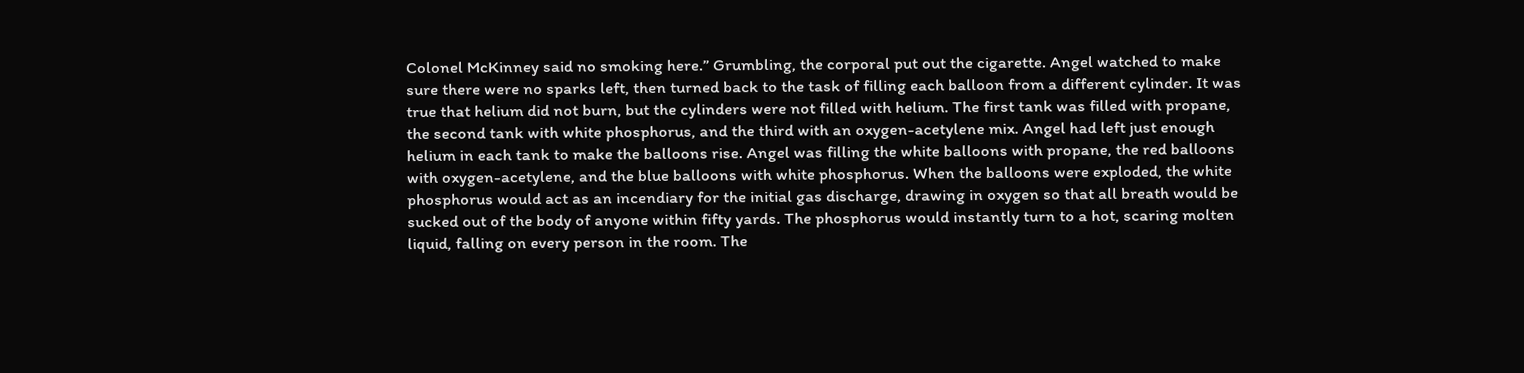Colonel McKinney said no smoking here.” Grumbling, the corporal put out the cigarette. Angel watched to make sure there were no sparks left, then turned back to the task of filling each balloon from a different cylinder. It was true that helium did not burn, but the cylinders were not filled with helium. The first tank was filled with propane, the second tank with white phosphorus, and the third with an oxygen-acetylene mix. Angel had left just enough helium in each tank to make the balloons rise. Angel was filling the white balloons with propane, the red balloons with oxygen-acetylene, and the blue balloons with white phosphorus. When the balloons were exploded, the white phosphorus would act as an incendiary for the initial gas discharge, drawing in oxygen so that all breath would be sucked out of the body of anyone within fifty yards. The phosphorus would instantly turn to a hot, scaring molten liquid, falling on every person in the room. The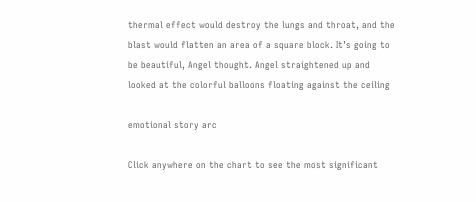thermal effect would destroy the lungs and throat, and the blast would flatten an area of a square block. It’s going to be beautiful, Angel thought. Angel straightened up and looked at the colorful balloons floating against the ceiling

emotional story arc

Click anywhere on the chart to see the most significant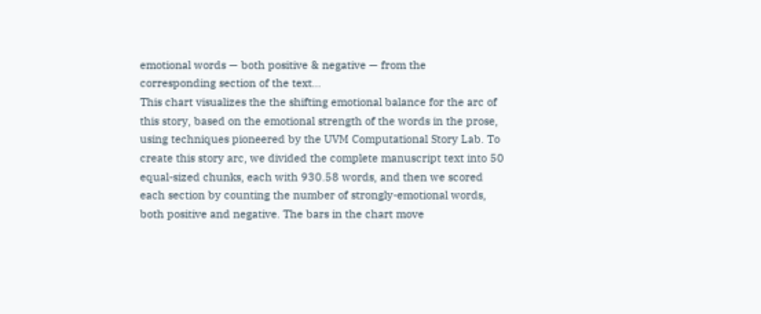emotional words — both positive & negative — from the corresponding section of the text…
This chart visualizes the the shifting emotional balance for the arc of this story, based on the emotional strength of the words in the prose, using techniques pioneered by the UVM Computational Story Lab. To create this story arc, we divided the complete manuscript text into 50 equal-sized chunks, each with 930.58 words, and then we scored each section by counting the number of strongly-emotional words, both positive and negative. The bars in the chart move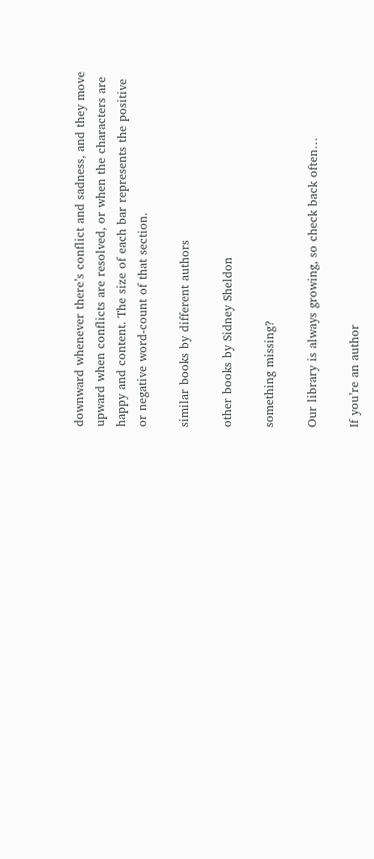downward whenever there’s conflict and sadness, and they move upward when conflicts are resolved, or when the characters are happy and content. The size of each bar represents the positive or negative word-count of that section.

similar books by different authors

other books by Sidney Sheldon

something missing?

Our library is always growing, so check back often…

If you’re an author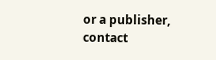or a publisher,
contact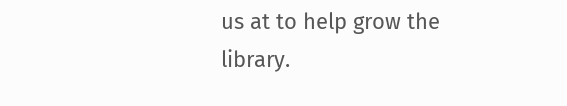us at to help grow the library.